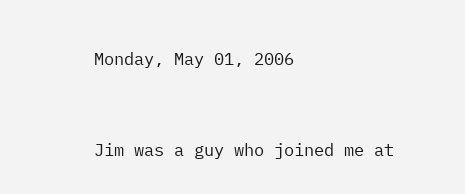Monday, May 01, 2006


Jim was a guy who joined me at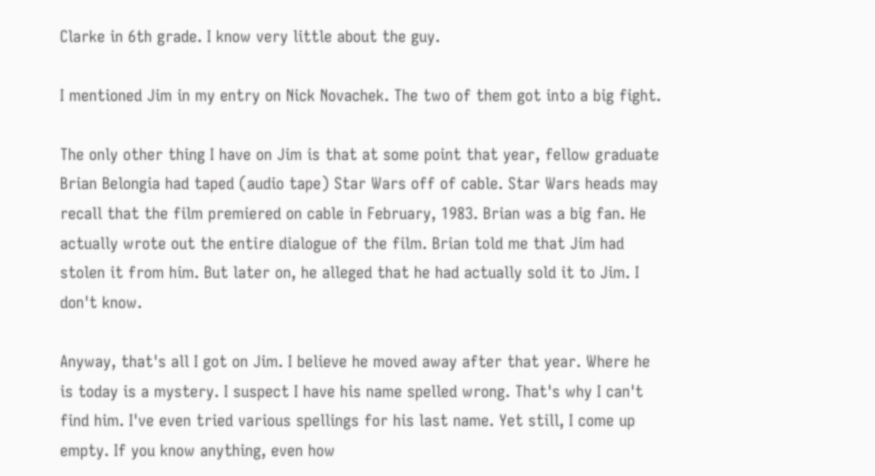Clarke in 6th grade. I know very little about the guy.

I mentioned Jim in my entry on Nick Novachek. The two of them got into a big fight.

The only other thing I have on Jim is that at some point that year, fellow graduate Brian Belongia had taped (audio tape) Star Wars off of cable. Star Wars heads may recall that the film premiered on cable in February, 1983. Brian was a big fan. He actually wrote out the entire dialogue of the film. Brian told me that Jim had stolen it from him. But later on, he alleged that he had actually sold it to Jim. I don't know.

Anyway, that's all I got on Jim. I believe he moved away after that year. Where he is today is a mystery. I suspect I have his name spelled wrong. That's why I can't find him. I've even tried various spellings for his last name. Yet still, I come up empty. If you know anything, even how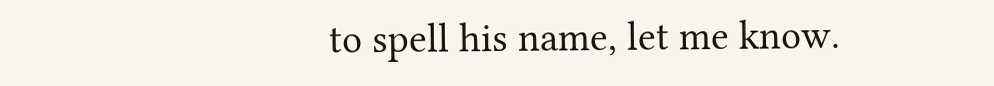to spell his name, let me know.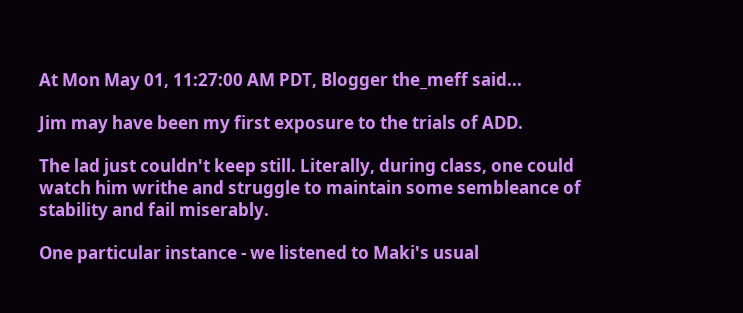At Mon May 01, 11:27:00 AM PDT, Blogger the_meff said...

Jim may have been my first exposure to the trials of ADD.

The lad just couldn't keep still. Literally, during class, one could watch him writhe and struggle to maintain some sembleance of stability and fail miserably.

One particular instance - we listened to Maki's usual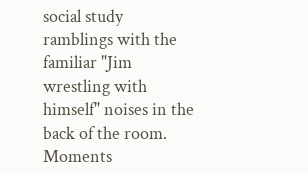social study ramblings with the familiar "Jim wrestling with himself" noises in the back of the room. Moments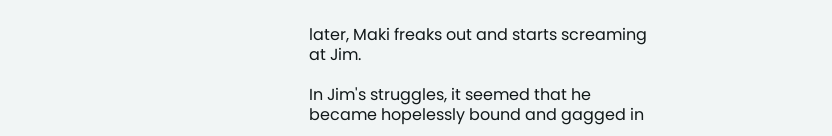later, Maki freaks out and starts screaming at Jim.

In Jim's struggles, it seemed that he became hopelessly bound and gagged in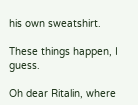his own sweatshirt.

These things happen, I guess.

Oh dear Ritalin, where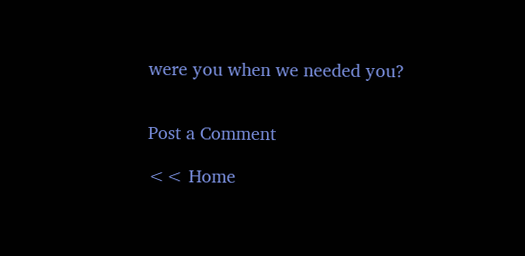were you when we needed you?


Post a Comment

<< Home